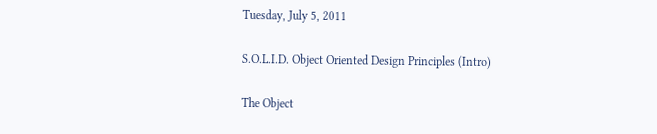Tuesday, July 5, 2011

S.O.L.I.D. Object Oriented Design Principles (Intro)

The Object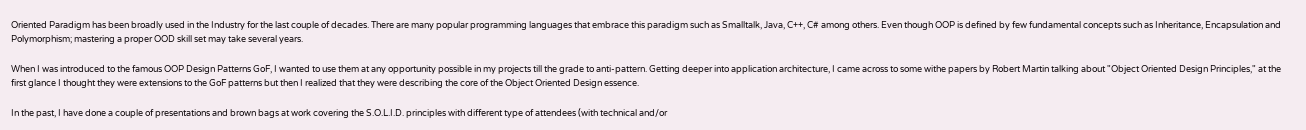Oriented Paradigm has been broadly used in the Industry for the last couple of decades. There are many popular programming languages that embrace this paradigm such as Smalltalk, Java, C++, C# among others. Even though OOP is defined by few fundamental concepts such as Inheritance, Encapsulation and Polymorphism; mastering a proper OOD skill set may take several years.

When I was introduced to the famous OOP Design Patterns GoF, I wanted to use them at any opportunity possible in my projects till the grade to anti-pattern. Getting deeper into application architecture, I came across to some withe papers by Robert Martin talking about "Object Oriented Design Principles," at the first glance I thought they were extensions to the GoF patterns but then I realized that they were describing the core of the Object Oriented Design essence.

In the past, I have done a couple of presentations and brown bags at work covering the S.O.L.I.D. principles with different type of attendees (with technical and/or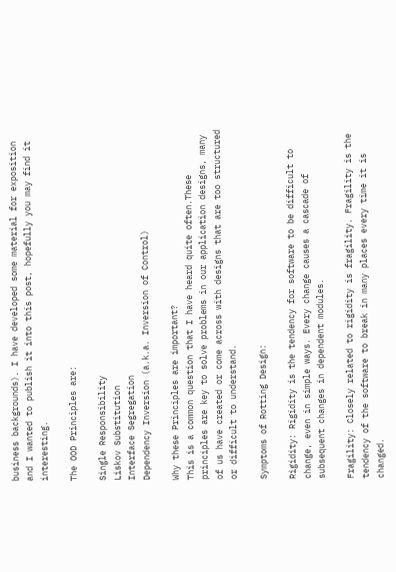business backgrounds). I have developed some material for exposition and I wanted to publish it into this post, hopefully you may find it interesting.

The OOD Principles are:

Single Responsibility
Liskov Substitution
Interface Segregation
Dependency Inversion (a.k.a. Inversion of Control)

Why these Principles are important?
This is a common question that I have heard quite often.These principles are key to solve problems in our application designs, many of us have created or come across with designs that are too structured or difficult to understand.

Symptoms of Rotting Design:

Rigidity: Rigidity is the tendency for software to be difficult to change, even in simple ways. Every change causes a cascade of subsequent changes in dependent modules.

Fragility: Closely related to rigidity is fragility. Fragility is the tendency of the software to break in many places every time it is changed.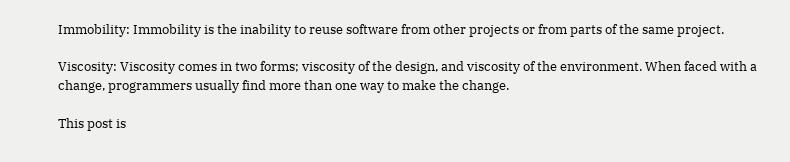Immobility: Immobility is the inability to reuse software from other projects or from parts of the same project.

Viscosity: Viscosity comes in two forms; viscosity of the design, and viscosity of the environment. When faced with a change, programmers usually find more than one way to make the change.

This post is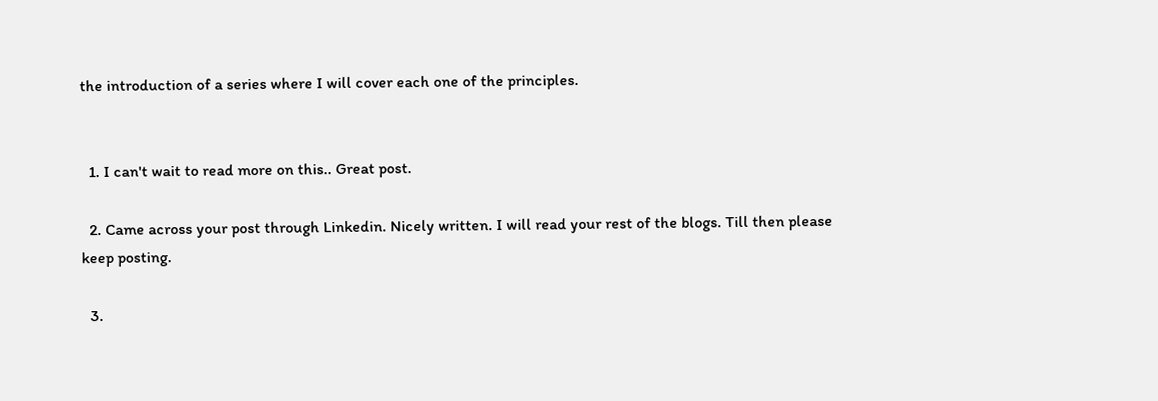the introduction of a series where I will cover each one of the principles.


  1. I can't wait to read more on this.. Great post.

  2. Came across your post through Linkedin. Nicely written. I will read your rest of the blogs. Till then please keep posting.

  3.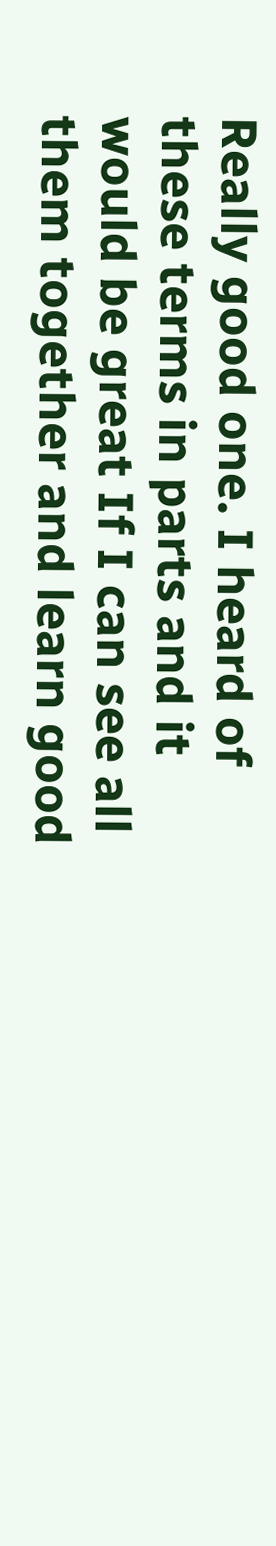Really good one. I heard of these terms in parts and it would be great If I can see all them together and learn good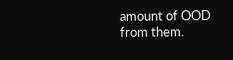amount of OOD from them.